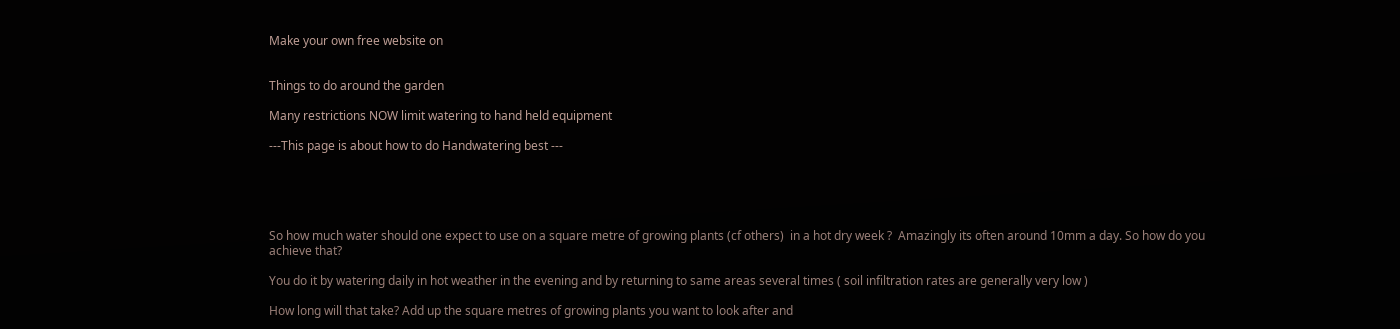Make your own free website on


Things to do around the garden

Many restrictions NOW limit watering to hand held equipment

---This page is about how to do Handwatering best ---





So how much water should one expect to use on a square metre of growing plants (cf others)  in a hot dry week ?  Amazingly its often around 10mm a day. So how do you achieve that?

You do it by watering daily in hot weather in the evening and by returning to same areas several times ( soil infiltration rates are generally very low )

How long will that take? Add up the square metres of growing plants you want to look after and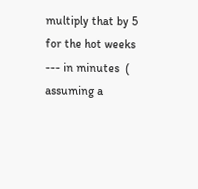multiply that by 5 for the hot weeks --- in minutes  ( assuming a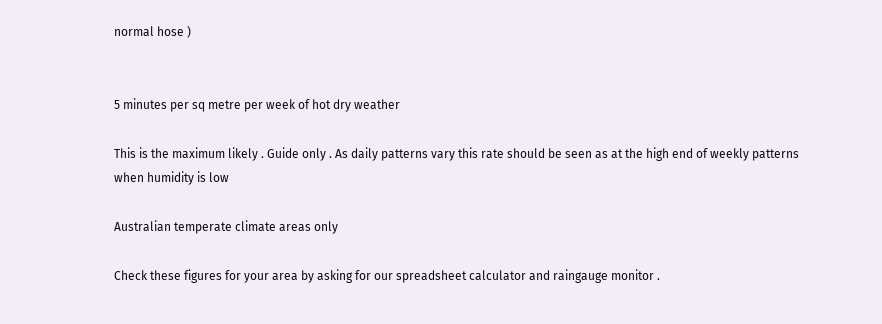normal hose )


5 minutes per sq metre per week of hot dry weather

This is the maximum likely . Guide only . As daily patterns vary this rate should be seen as at the high end of weekly patterns when humidity is low

Australian temperate climate areas only

Check these figures for your area by asking for our spreadsheet calculator and raingauge monitor .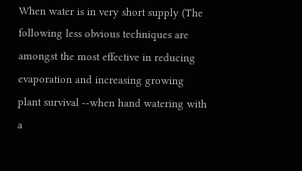When water is in very short supply (The following less obvious techniques are amongst the most effective in reducing evaporation and increasing growing plant survival --when hand watering with a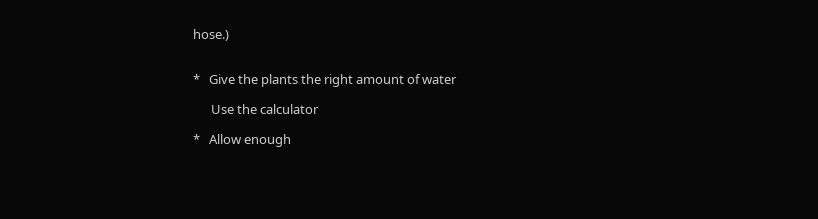hose.)


*   Give the plants the right amount of water

      Use the calculator

*   Allow enough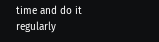time and do it regularly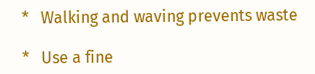*   Walking and waving prevents waste

*   Use a fine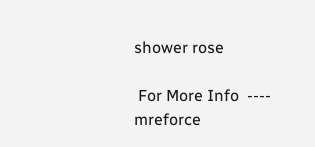shower rose

 For More Info  ---- mreforce